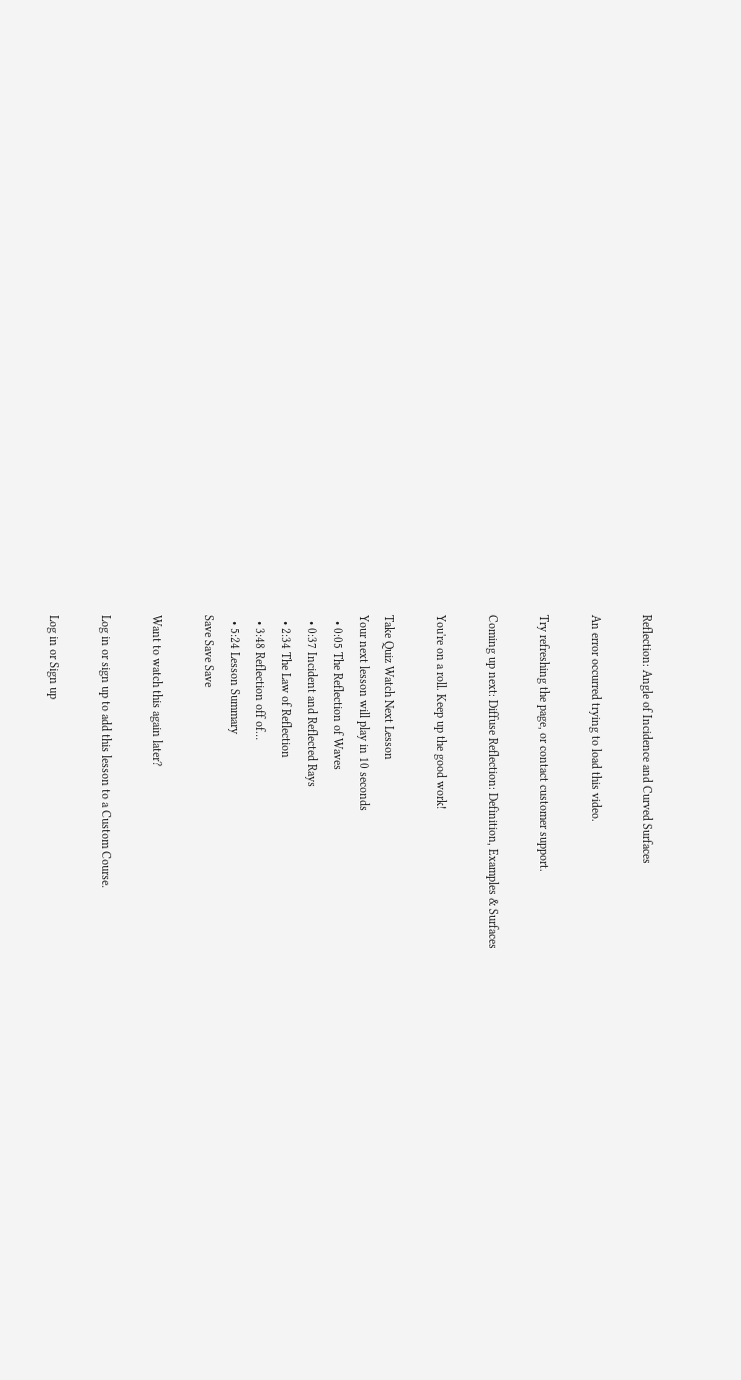Reflection: Angle of Incidence and Curved Surfaces

An error occurred trying to load this video.

Try refreshing the page, or contact customer support.

Coming up next: Diffuse Reflection: Definition, Examples & Surfaces

You're on a roll. Keep up the good work!

Take Quiz Watch Next Lesson
Your next lesson will play in 10 seconds
  • 0:05 The Reflection of Waves
  • 0:37 Incident and Reflected Rays
  • 2:34 The Law of Reflection
  • 3:48 Reflection off of…
  • 5:24 Lesson Summary
Save Save Save

Want to watch this again later?

Log in or sign up to add this lesson to a Custom Course.

Log in or Sign up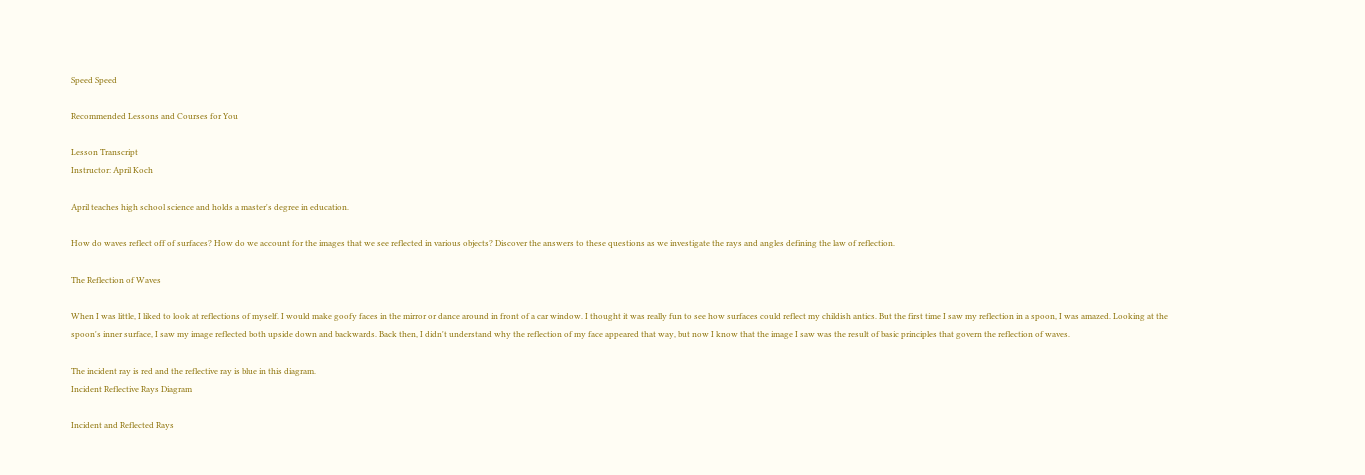Speed Speed

Recommended Lessons and Courses for You

Lesson Transcript
Instructor: April Koch

April teaches high school science and holds a master's degree in education.

How do waves reflect off of surfaces? How do we account for the images that we see reflected in various objects? Discover the answers to these questions as we investigate the rays and angles defining the law of reflection.

The Reflection of Waves

When I was little, I liked to look at reflections of myself. I would make goofy faces in the mirror or dance around in front of a car window. I thought it was really fun to see how surfaces could reflect my childish antics. But the first time I saw my reflection in a spoon, I was amazed. Looking at the spoon's inner surface, I saw my image reflected both upside down and backwards. Back then, I didn't understand why the reflection of my face appeared that way, but now I know that the image I saw was the result of basic principles that govern the reflection of waves.

The incident ray is red and the reflective ray is blue in this diagram.
Incident Reflective Rays Diagram

Incident and Reflected Rays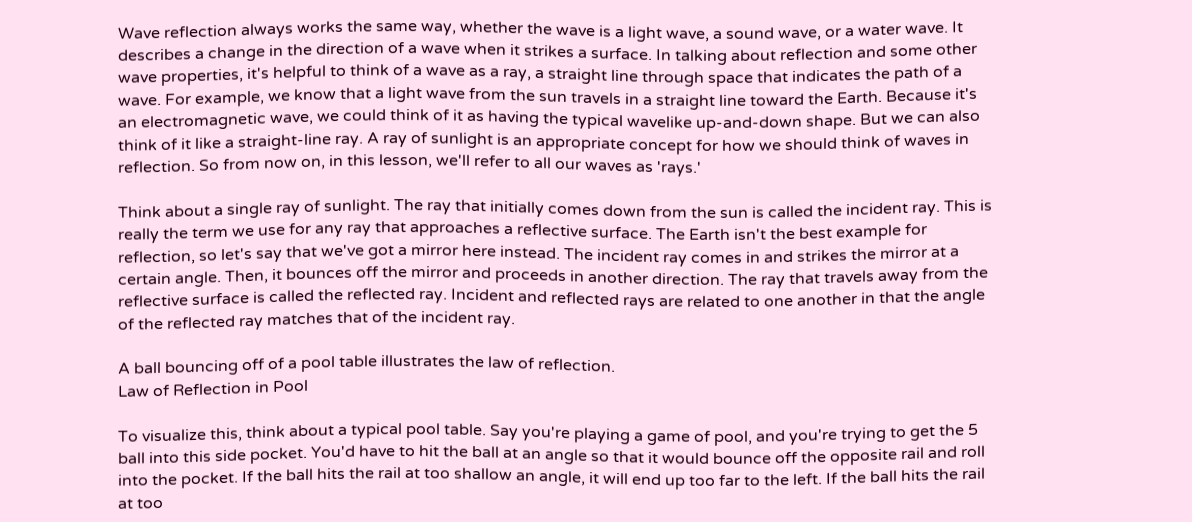Wave reflection always works the same way, whether the wave is a light wave, a sound wave, or a water wave. It describes a change in the direction of a wave when it strikes a surface. In talking about reflection and some other wave properties, it's helpful to think of a wave as a ray, a straight line through space that indicates the path of a wave. For example, we know that a light wave from the sun travels in a straight line toward the Earth. Because it's an electromagnetic wave, we could think of it as having the typical wavelike up-and-down shape. But we can also think of it like a straight-line ray. A ray of sunlight is an appropriate concept for how we should think of waves in reflection. So from now on, in this lesson, we'll refer to all our waves as 'rays.'

Think about a single ray of sunlight. The ray that initially comes down from the sun is called the incident ray. This is really the term we use for any ray that approaches a reflective surface. The Earth isn't the best example for reflection, so let's say that we've got a mirror here instead. The incident ray comes in and strikes the mirror at a certain angle. Then, it bounces off the mirror and proceeds in another direction. The ray that travels away from the reflective surface is called the reflected ray. Incident and reflected rays are related to one another in that the angle of the reflected ray matches that of the incident ray.

A ball bouncing off of a pool table illustrates the law of reflection.
Law of Reflection in Pool

To visualize this, think about a typical pool table. Say you're playing a game of pool, and you're trying to get the 5 ball into this side pocket. You'd have to hit the ball at an angle so that it would bounce off the opposite rail and roll into the pocket. If the ball hits the rail at too shallow an angle, it will end up too far to the left. If the ball hits the rail at too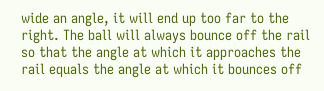wide an angle, it will end up too far to the right. The ball will always bounce off the rail so that the angle at which it approaches the rail equals the angle at which it bounces off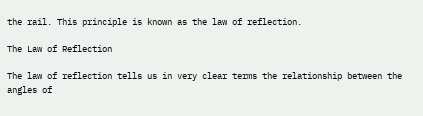the rail. This principle is known as the law of reflection.

The Law of Reflection

The law of reflection tells us in very clear terms the relationship between the angles of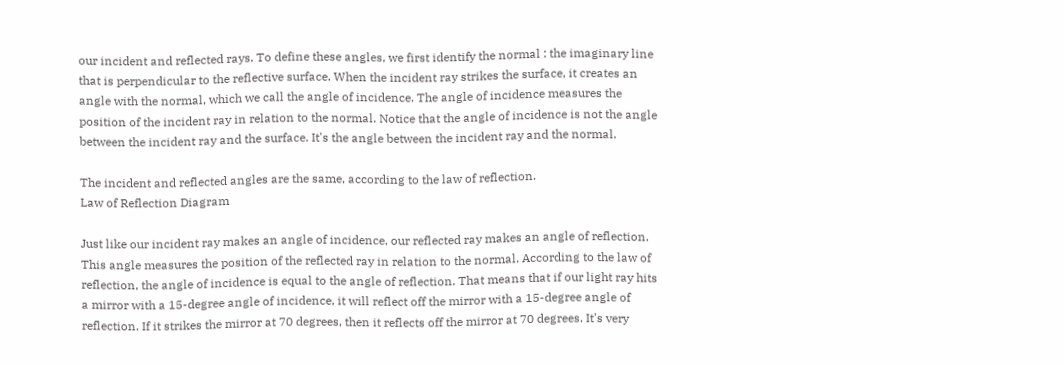our incident and reflected rays. To define these angles, we first identify the normal : the imaginary line that is perpendicular to the reflective surface. When the incident ray strikes the surface, it creates an angle with the normal, which we call the angle of incidence. The angle of incidence measures the position of the incident ray in relation to the normal. Notice that the angle of incidence is not the angle between the incident ray and the surface. It's the angle between the incident ray and the normal.

The incident and reflected angles are the same, according to the law of reflection.
Law of Reflection Diagram

Just like our incident ray makes an angle of incidence, our reflected ray makes an angle of reflection. This angle measures the position of the reflected ray in relation to the normal. According to the law of reflection, the angle of incidence is equal to the angle of reflection. That means that if our light ray hits a mirror with a 15-degree angle of incidence, it will reflect off the mirror with a 15-degree angle of reflection. If it strikes the mirror at 70 degrees, then it reflects off the mirror at 70 degrees. It's very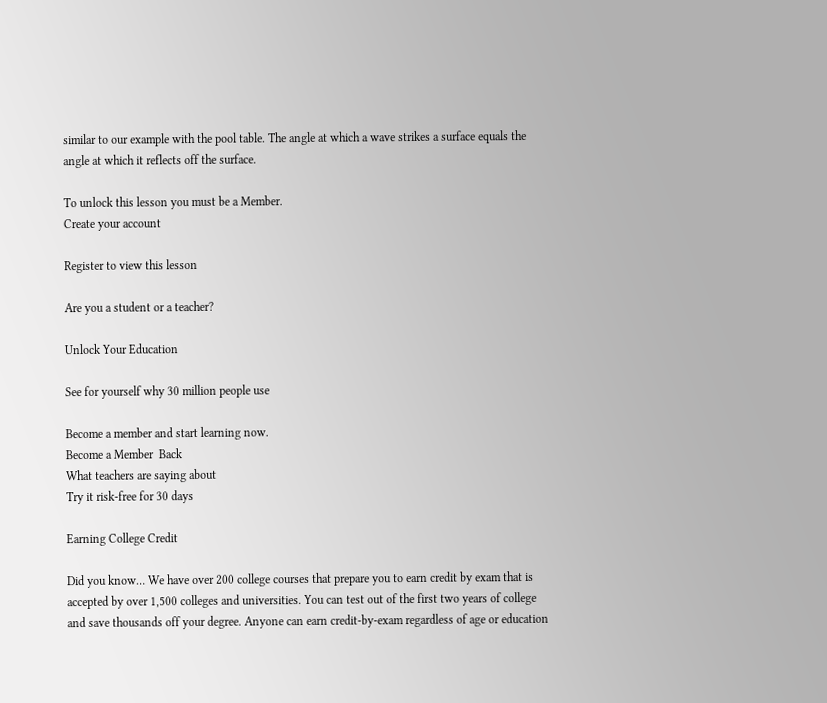similar to our example with the pool table. The angle at which a wave strikes a surface equals the angle at which it reflects off the surface.

To unlock this lesson you must be a Member.
Create your account

Register to view this lesson

Are you a student or a teacher?

Unlock Your Education

See for yourself why 30 million people use

Become a member and start learning now.
Become a Member  Back
What teachers are saying about
Try it risk-free for 30 days

Earning College Credit

Did you know… We have over 200 college courses that prepare you to earn credit by exam that is accepted by over 1,500 colleges and universities. You can test out of the first two years of college and save thousands off your degree. Anyone can earn credit-by-exam regardless of age or education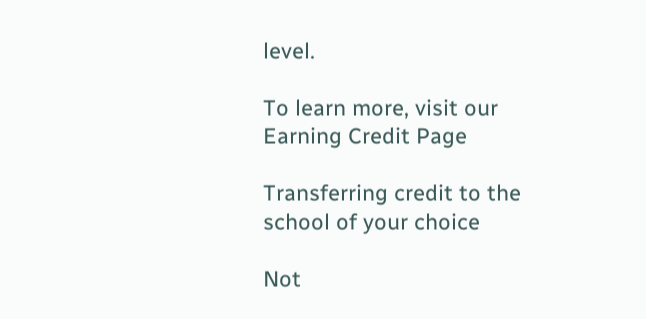level.

To learn more, visit our Earning Credit Page

Transferring credit to the school of your choice

Not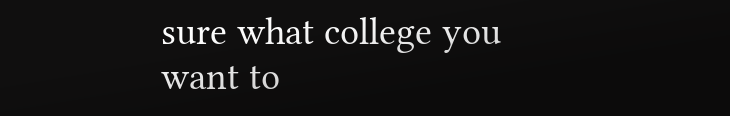sure what college you want to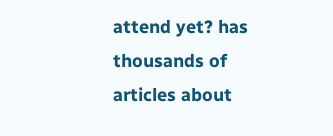attend yet? has thousands of articles about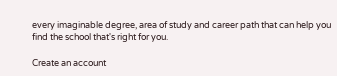every imaginable degree, area of study and career path that can help you find the school that's right for you.

Create an account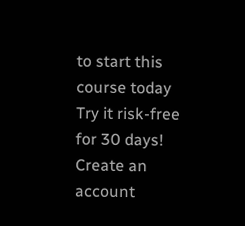to start this course today
Try it risk-free for 30 days!
Create an account